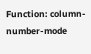Function: column-number-mode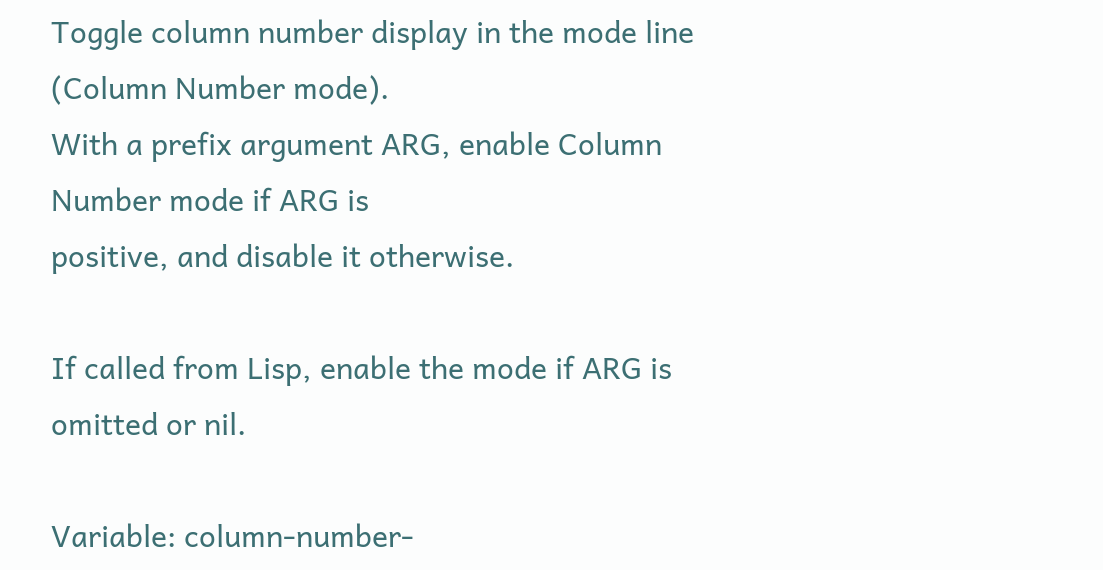Toggle column number display in the mode line (Column Number mode).
With a prefix argument ARG, enable Column Number mode if ARG is
positive, and disable it otherwise.

If called from Lisp, enable the mode if ARG is omitted or nil.

Variable: column-number-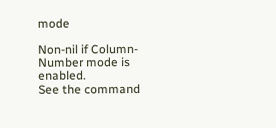mode

Non-nil if Column-Number mode is enabled.
See the command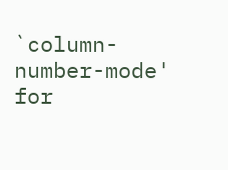`column-number-mode' for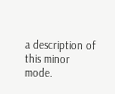a description of this minor mode.